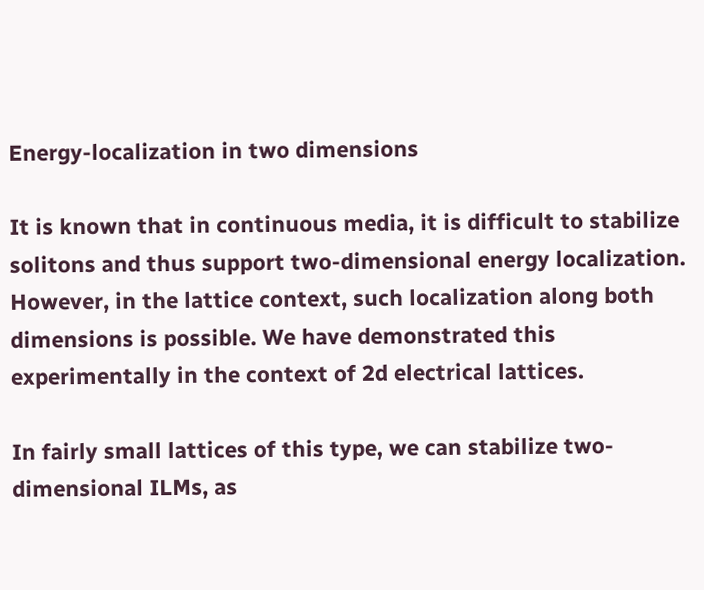Energy-localization in two dimensions

It is known that in continuous media, it is difficult to stabilize solitons and thus support two-dimensional energy localization. However, in the lattice context, such localization along both dimensions is possible. We have demonstrated this experimentally in the context of 2d electrical lattices.

In fairly small lattices of this type, we can stabilize two-dimensional ILMs, as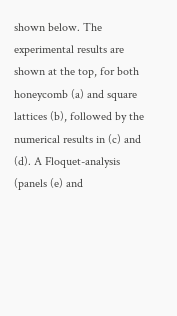shown below. The experimental results are shown at the top, for both honeycomb (a) and square lattices (b), followed by the numerical results in (c) and (d). A Floquet-analysis (panels (e) and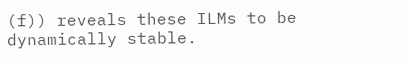(f)) reveals these ILMs to be dynamically stable.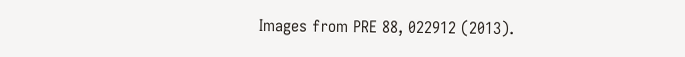Images from PRE 88, 022912 (2013).